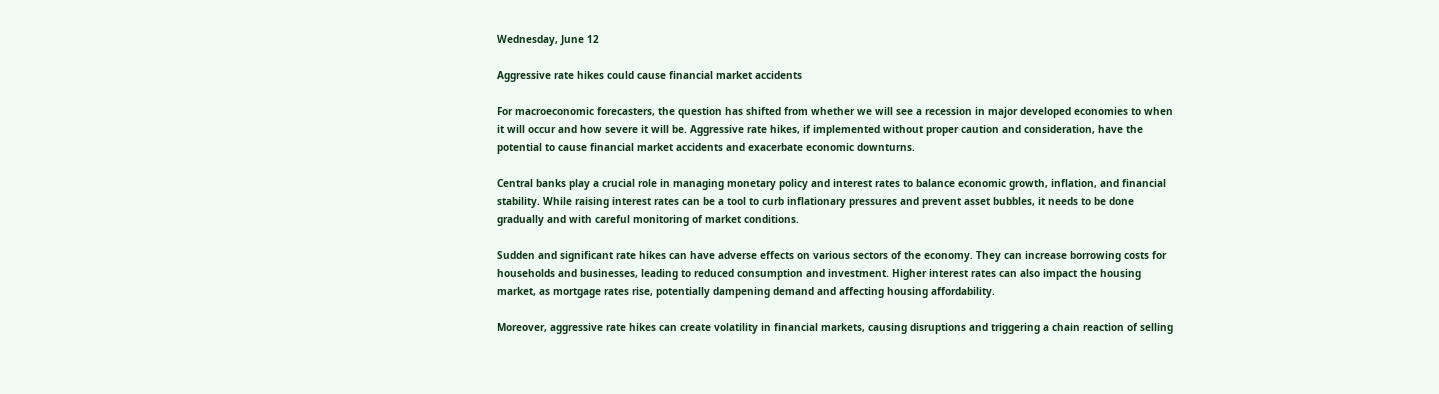Wednesday, June 12

Aggressive rate hikes could cause financial market accidents

For macroeconomic forecasters, the question has shifted from whether we will see a recession in major developed economies to when it will occur and how severe it will be. Aggressive rate hikes, if implemented without proper caution and consideration, have the potential to cause financial market accidents and exacerbate economic downturns.

Central banks play a crucial role in managing monetary policy and interest rates to balance economic growth, inflation, and financial stability. While raising interest rates can be a tool to curb inflationary pressures and prevent asset bubbles, it needs to be done gradually and with careful monitoring of market conditions.

Sudden and significant rate hikes can have adverse effects on various sectors of the economy. They can increase borrowing costs for households and businesses, leading to reduced consumption and investment. Higher interest rates can also impact the housing market, as mortgage rates rise, potentially dampening demand and affecting housing affordability.

Moreover, aggressive rate hikes can create volatility in financial markets, causing disruptions and triggering a chain reaction of selling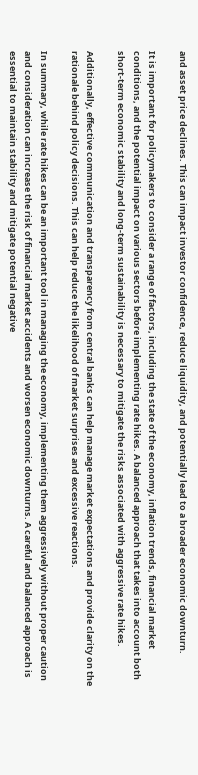and asset price declines. This can impact investor confidence, reduce liquidity, and potentially lead to a broader economic downturn.

It is important for policymakers to consider a range of factors, including the state of the economy, inflation trends, financial market conditions, and the potential impact on various sectors before implementing rate hikes. A balanced approach that takes into account both short-term economic stability and long-term sustainability is necessary to mitigate the risks associated with aggressive rate hikes.

Additionally, effective communication and transparency from central banks can help manage market expectations and provide clarity on the rationale behind policy decisions. This can help reduce the likelihood of market surprises and excessive reactions.

In summary, while rate hikes can be an important tool in managing the economy, implementing them aggressively without proper caution and consideration can increase the risk of financial market accidents and worsen economic downturns. A careful and balanced approach is essential to maintain stability and mitigate potential negative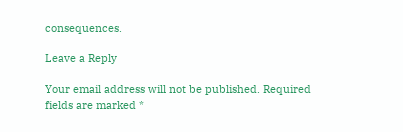consequences.

Leave a Reply

Your email address will not be published. Required fields are marked *